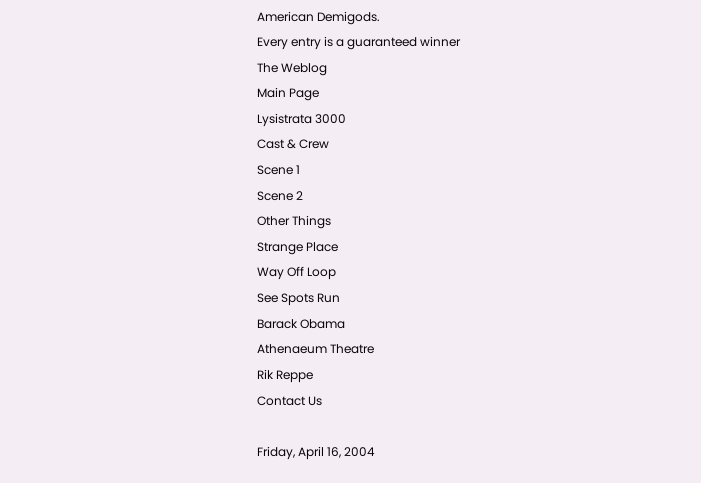American Demigods.
Every entry is a guaranteed winner
The Weblog
Main Page
Lysistrata 3000
Cast & Crew
Scene 1
Scene 2
Other Things
Strange Place
Way Off Loop
See Spots Run
Barack Obama
Athenaeum Theatre
Rik Reppe
Contact Us

Friday, April 16, 2004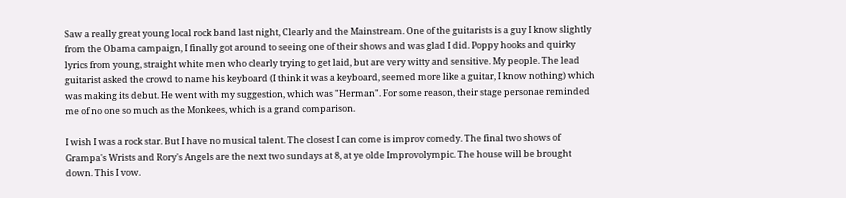Saw a really great young local rock band last night, Clearly and the Mainstream. One of the guitarists is a guy I know slightly from the Obama campaign, I finally got around to seeing one of their shows and was glad I did. Poppy hooks and quirky lyrics from young, straight white men who clearly trying to get laid, but are very witty and sensitive. My people. The lead guitarist asked the crowd to name his keyboard (I think it was a keyboard, seemed more like a guitar, I know nothing) which was making its debut. He went with my suggestion, which was "Herman". For some reason, their stage personae reminded me of no one so much as the Monkees, which is a grand comparison.

I wish I was a rock star. But I have no musical talent. The closest I can come is improv comedy. The final two shows of Grampa's Wrists and Rory's Angels are the next two sundays at 8, at ye olde Improvolympic. The house will be brought down. This I vow.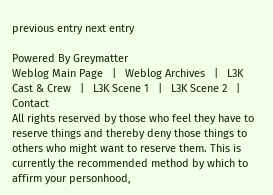previous entry next entry

Powered By Greymatter
Weblog Main Page   |   Weblog Archives   |   L3K Cast & Crew   |   L3K Scene 1   |   L3K Scene 2   |   Contact
All rights reserved by those who feel they have to reserve things and thereby deny those things to others who might want to reserve them. This is currently the recommended method by which to affirm your personhood,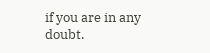if you are in any doubt.